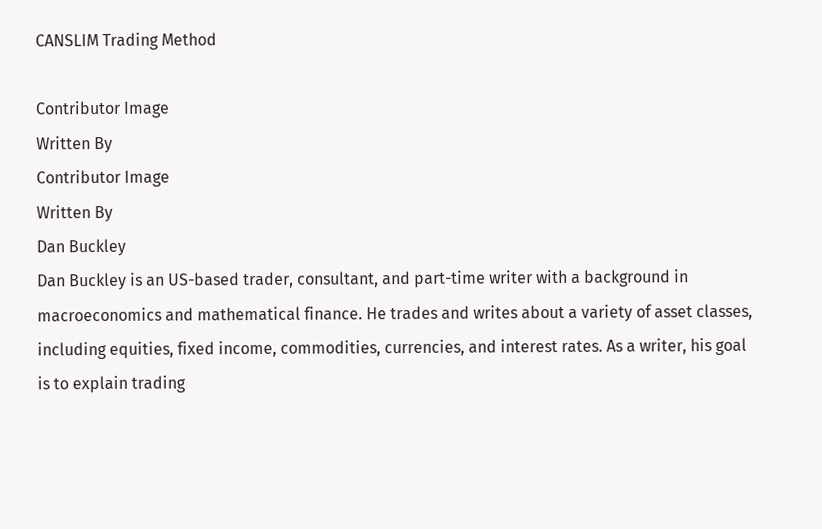CANSLIM Trading Method

Contributor Image
Written By
Contributor Image
Written By
Dan Buckley
Dan Buckley is an US-based trader, consultant, and part-time writer with a background in macroeconomics and mathematical finance. He trades and writes about a variety of asset classes, including equities, fixed income, commodities, currencies, and interest rates. As a writer, his goal is to explain trading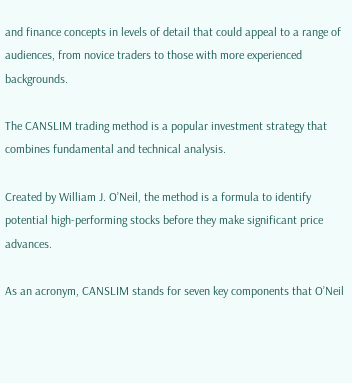and finance concepts in levels of detail that could appeal to a range of audiences, from novice traders to those with more experienced backgrounds.

The CANSLIM trading method is a popular investment strategy that combines fundamental and technical analysis.

Created by William J. O’Neil, the method is a formula to identify potential high-performing stocks before they make significant price advances.

As an acronym, CANSLIM stands for seven key components that O’Neil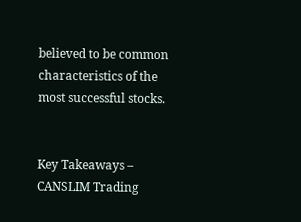believed to be common characteristics of the most successful stocks.


Key Takeaways – CANSLIM Trading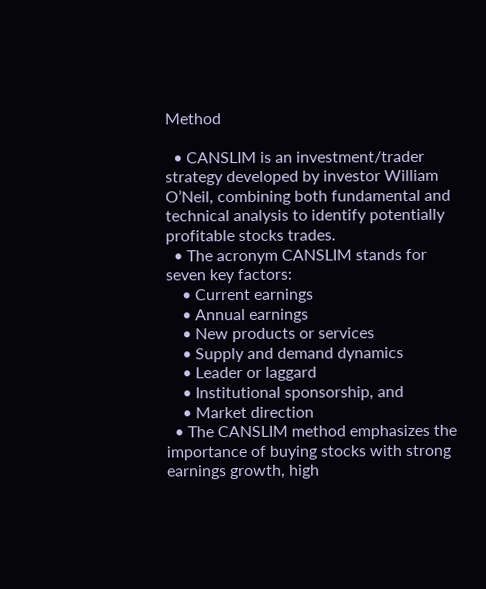Method

  • CANSLIM is an investment/trader strategy developed by investor William O’Neil, combining both fundamental and technical analysis to identify potentially profitable stocks trades.
  • The acronym CANSLIM stands for seven key factors:
    • Current earnings
    • Annual earnings
    • New products or services
    • Supply and demand dynamics
    • Leader or laggard
    • Institutional sponsorship, and
    • Market direction
  • The CANSLIM method emphasizes the importance of buying stocks with strong earnings growth, high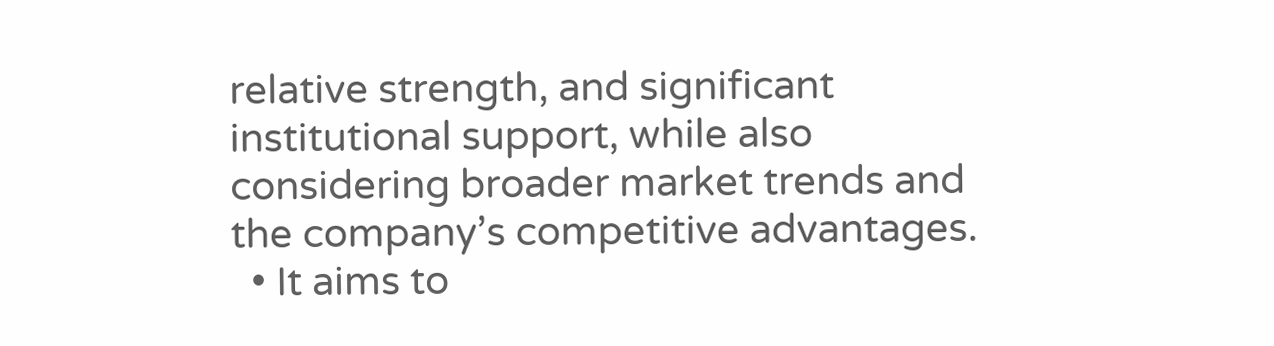relative strength, and significant institutional support, while also considering broader market trends and the company’s competitive advantages.
  • It aims to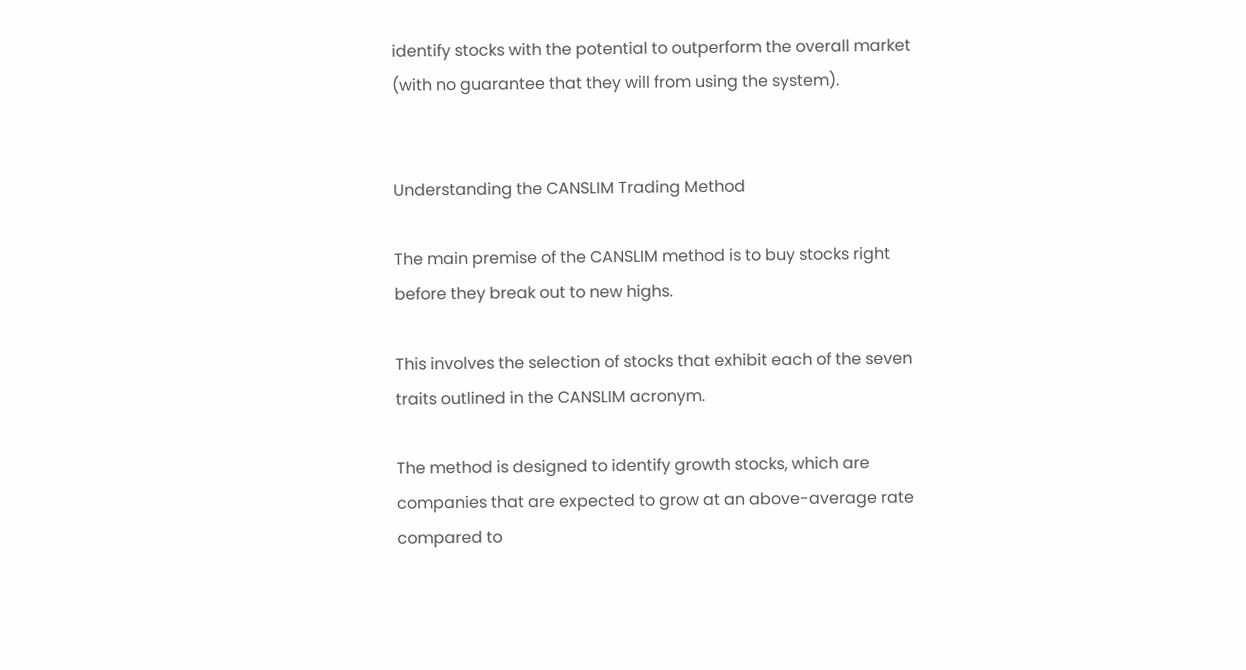identify stocks with the potential to outperform the overall market (with no guarantee that they will from using the system).


Understanding the CANSLIM Trading Method

The main premise of the CANSLIM method is to buy stocks right before they break out to new highs.

This involves the selection of stocks that exhibit each of the seven traits outlined in the CANSLIM acronym.

The method is designed to identify growth stocks, which are companies that are expected to grow at an above-average rate compared to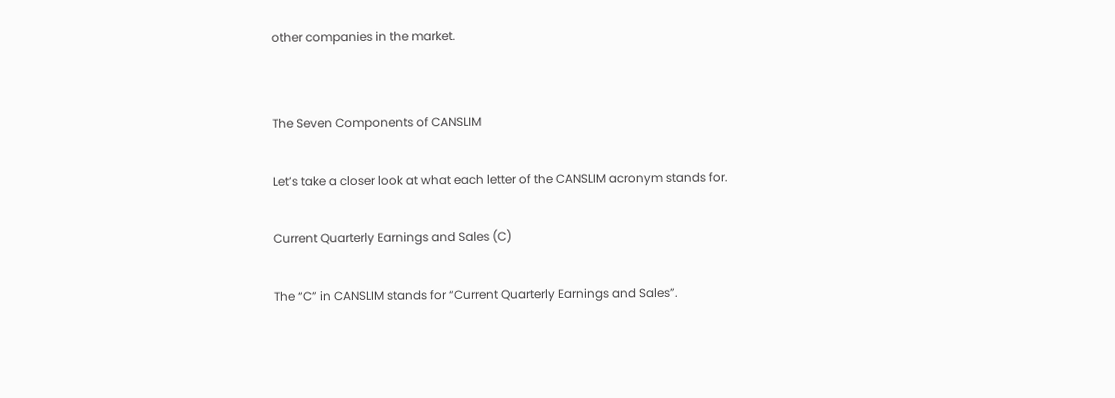other companies in the market.


The Seven Components of CANSLIM

Let’s take a closer look at what each letter of the CANSLIM acronym stands for.

Current Quarterly Earnings and Sales (C)

The “C” in CANSLIM stands for “Current Quarterly Earnings and Sales”.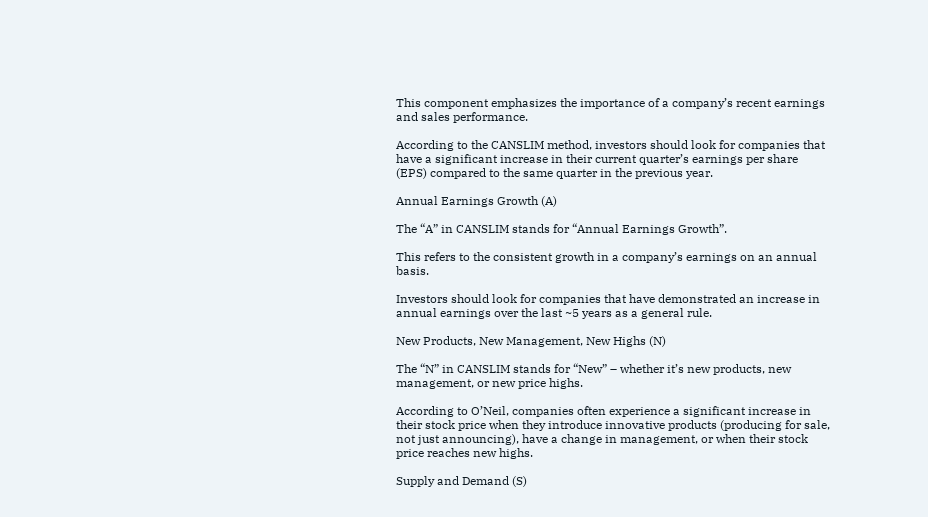This component emphasizes the importance of a company’s recent earnings and sales performance.

According to the CANSLIM method, investors should look for companies that have a significant increase in their current quarter’s earnings per share (EPS) compared to the same quarter in the previous year.

Annual Earnings Growth (A)

The “A” in CANSLIM stands for “Annual Earnings Growth”.

This refers to the consistent growth in a company’s earnings on an annual basis.

Investors should look for companies that have demonstrated an increase in annual earnings over the last ~5 years as a general rule.

New Products, New Management, New Highs (N)

The “N” in CANSLIM stands for “New” – whether it’s new products, new management, or new price highs.

According to O’Neil, companies often experience a significant increase in their stock price when they introduce innovative products (producing for sale, not just announcing), have a change in management, or when their stock price reaches new highs.

Supply and Demand (S)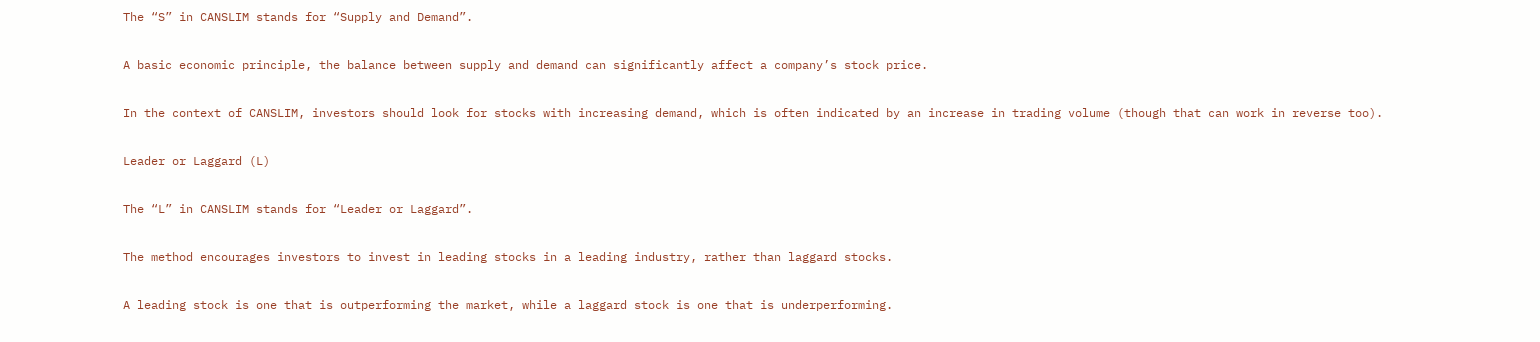The “S” in CANSLIM stands for “Supply and Demand”.

A basic economic principle, the balance between supply and demand can significantly affect a company’s stock price.

In the context of CANSLIM, investors should look for stocks with increasing demand, which is often indicated by an increase in trading volume (though that can work in reverse too).

Leader or Laggard (L)

The “L” in CANSLIM stands for “Leader or Laggard”.

The method encourages investors to invest in leading stocks in a leading industry, rather than laggard stocks.

A leading stock is one that is outperforming the market, while a laggard stock is one that is underperforming.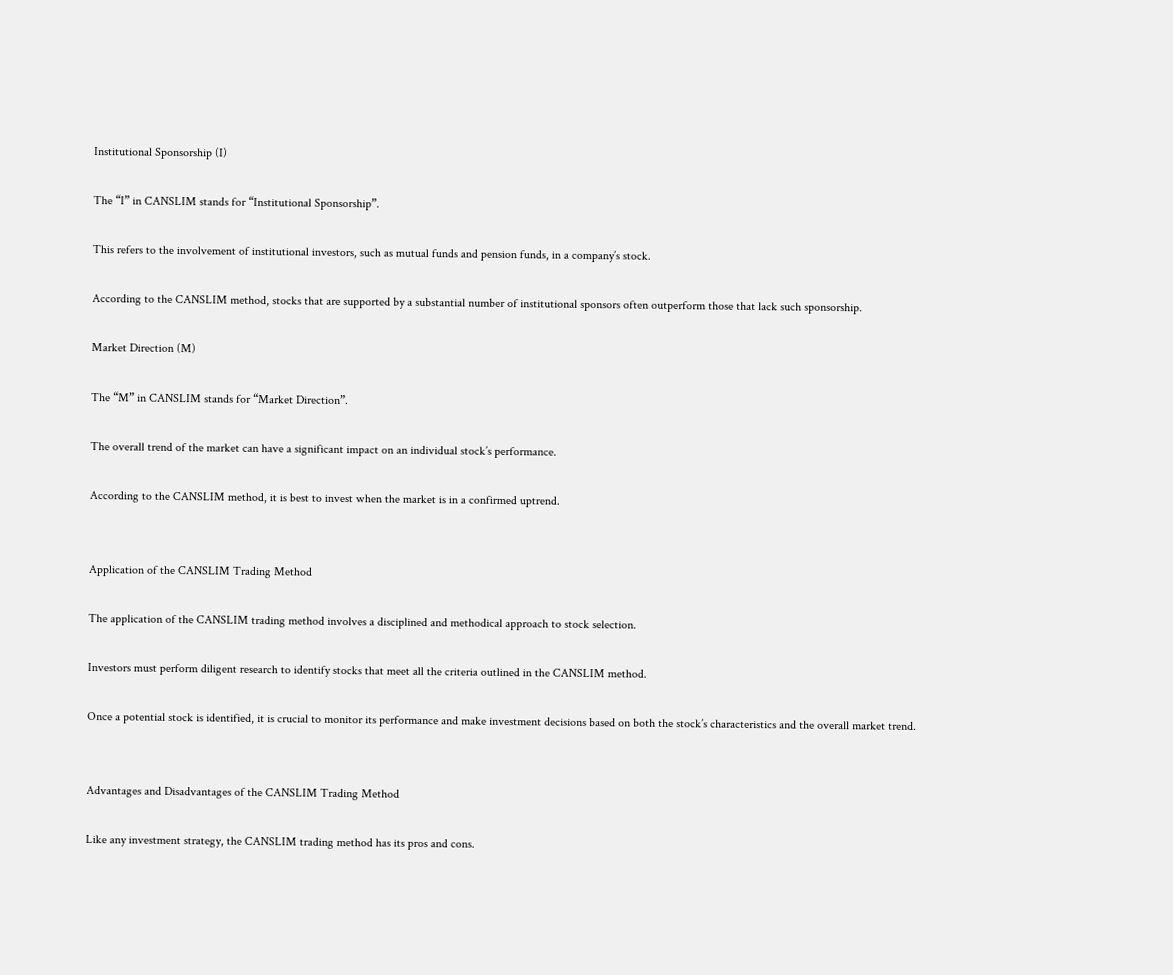Institutional Sponsorship (I)

The “I” in CANSLIM stands for “Institutional Sponsorship”.

This refers to the involvement of institutional investors, such as mutual funds and pension funds, in a company’s stock.

According to the CANSLIM method, stocks that are supported by a substantial number of institutional sponsors often outperform those that lack such sponsorship.

Market Direction (M)

The “M” in CANSLIM stands for “Market Direction”.

The overall trend of the market can have a significant impact on an individual stock’s performance.

According to the CANSLIM method, it is best to invest when the market is in a confirmed uptrend.


Application of the CANSLIM Trading Method

The application of the CANSLIM trading method involves a disciplined and methodical approach to stock selection.

Investors must perform diligent research to identify stocks that meet all the criteria outlined in the CANSLIM method.

Once a potential stock is identified, it is crucial to monitor its performance and make investment decisions based on both the stock’s characteristics and the overall market trend.


Advantages and Disadvantages of the CANSLIM Trading Method

Like any investment strategy, the CANSLIM trading method has its pros and cons.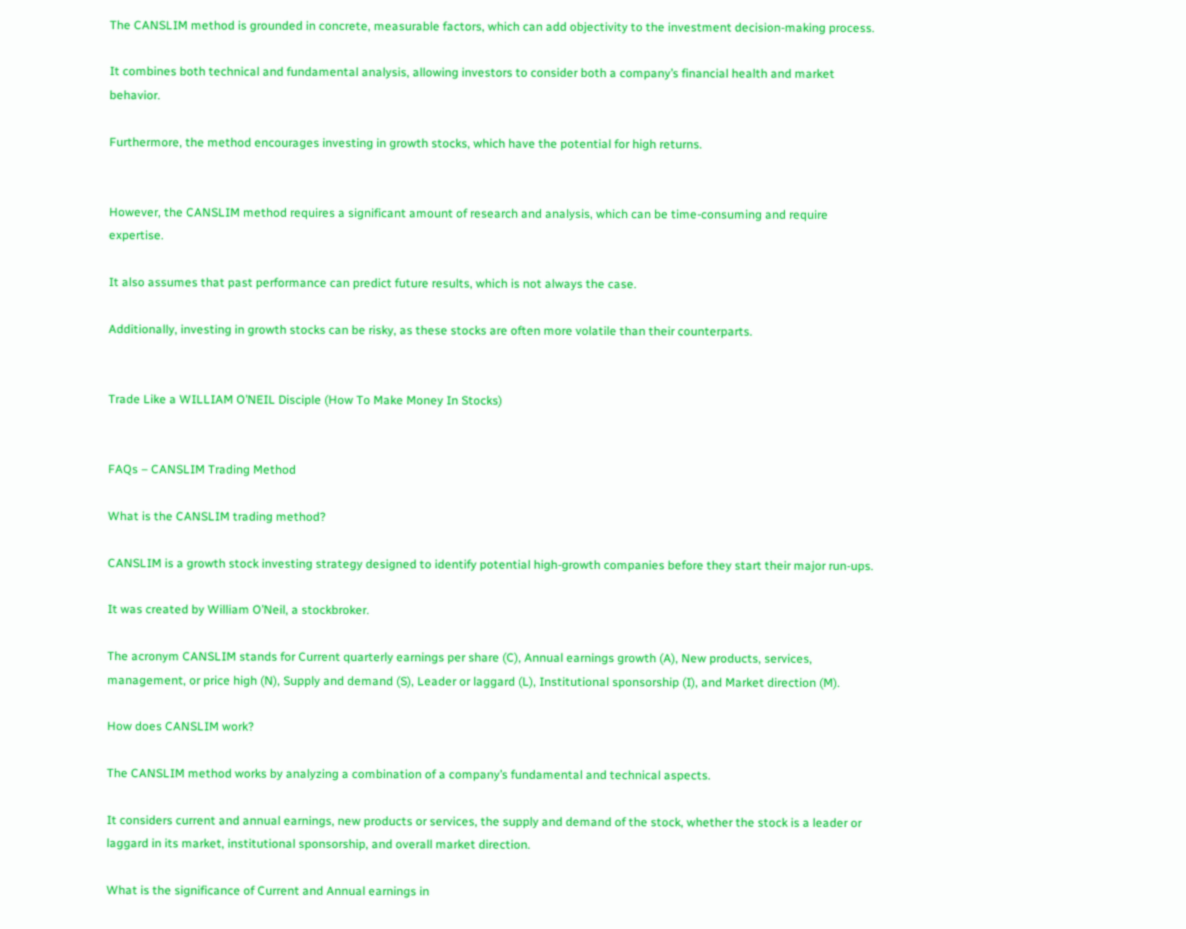The CANSLIM method is grounded in concrete, measurable factors, which can add objectivity to the investment decision-making process.

It combines both technical and fundamental analysis, allowing investors to consider both a company’s financial health and market behavior.

Furthermore, the method encourages investing in growth stocks, which have the potential for high returns.


However, the CANSLIM method requires a significant amount of research and analysis, which can be time-consuming and require expertise.

It also assumes that past performance can predict future results, which is not always the case.

Additionally, investing in growth stocks can be risky, as these stocks are often more volatile than their counterparts.


Trade Like a WILLIAM O’NEIL Disciple (How To Make Money In Stocks)


FAQs – CANSLIM Trading Method

What is the CANSLIM trading method?

CANSLIM is a growth stock investing strategy designed to identify potential high-growth companies before they start their major run-ups.

It was created by William O’Neil, a stockbroker.

The acronym CANSLIM stands for Current quarterly earnings per share (C), Annual earnings growth (A), New products, services, management, or price high (N), Supply and demand (S), Leader or laggard (L), Institutional sponsorship (I), and Market direction (M).

How does CANSLIM work?

The CANSLIM method works by analyzing a combination of a company’s fundamental and technical aspects.

It considers current and annual earnings, new products or services, the supply and demand of the stock, whether the stock is a leader or laggard in its market, institutional sponsorship, and overall market direction.

What is the significance of Current and Annual earnings in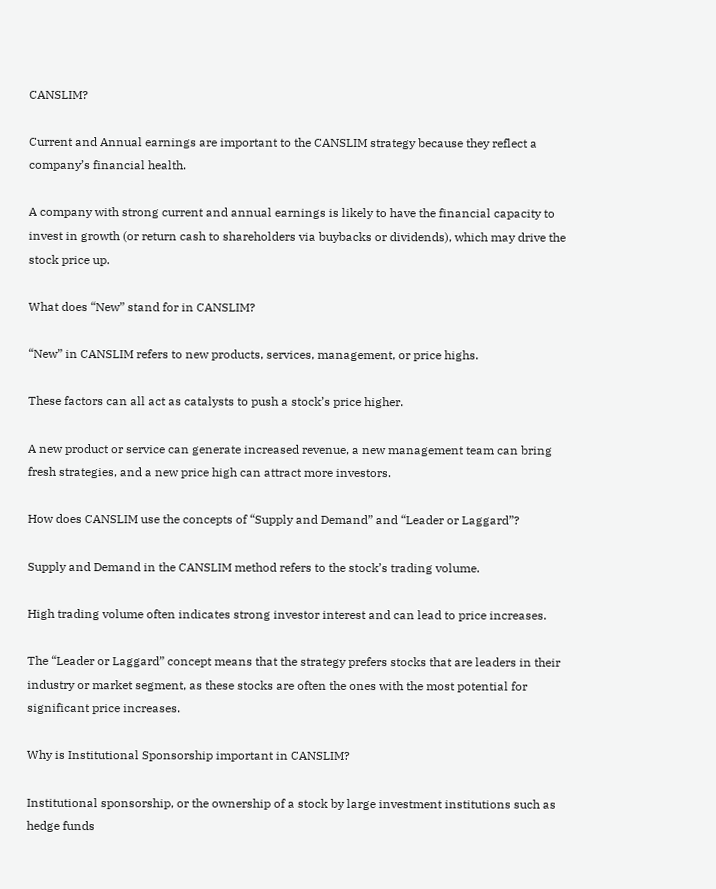CANSLIM?

Current and Annual earnings are important to the CANSLIM strategy because they reflect a company’s financial health.

A company with strong current and annual earnings is likely to have the financial capacity to invest in growth (or return cash to shareholders via buybacks or dividends), which may drive the stock price up.

What does “New” stand for in CANSLIM?

“New” in CANSLIM refers to new products, services, management, or price highs.

These factors can all act as catalysts to push a stock’s price higher.

A new product or service can generate increased revenue, a new management team can bring fresh strategies, and a new price high can attract more investors.

How does CANSLIM use the concepts of “Supply and Demand” and “Leader or Laggard”?

Supply and Demand in the CANSLIM method refers to the stock’s trading volume.

High trading volume often indicates strong investor interest and can lead to price increases.

The “Leader or Laggard” concept means that the strategy prefers stocks that are leaders in their industry or market segment, as these stocks are often the ones with the most potential for significant price increases.

Why is Institutional Sponsorship important in CANSLIM?

Institutional sponsorship, or the ownership of a stock by large investment institutions such as hedge funds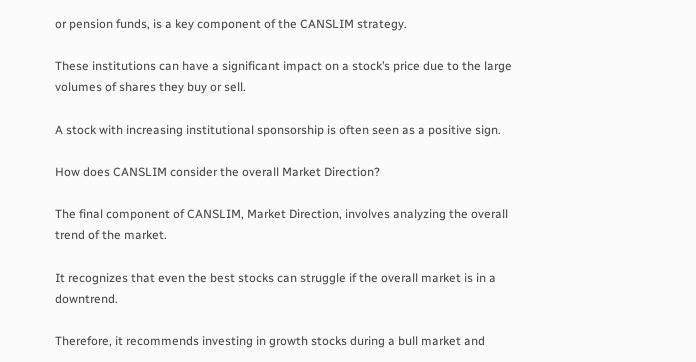or pension funds, is a key component of the CANSLIM strategy.

These institutions can have a significant impact on a stock’s price due to the large volumes of shares they buy or sell.

A stock with increasing institutional sponsorship is often seen as a positive sign.

How does CANSLIM consider the overall Market Direction?

The final component of CANSLIM, Market Direction, involves analyzing the overall trend of the market.

It recognizes that even the best stocks can struggle if the overall market is in a downtrend.

Therefore, it recommends investing in growth stocks during a bull market and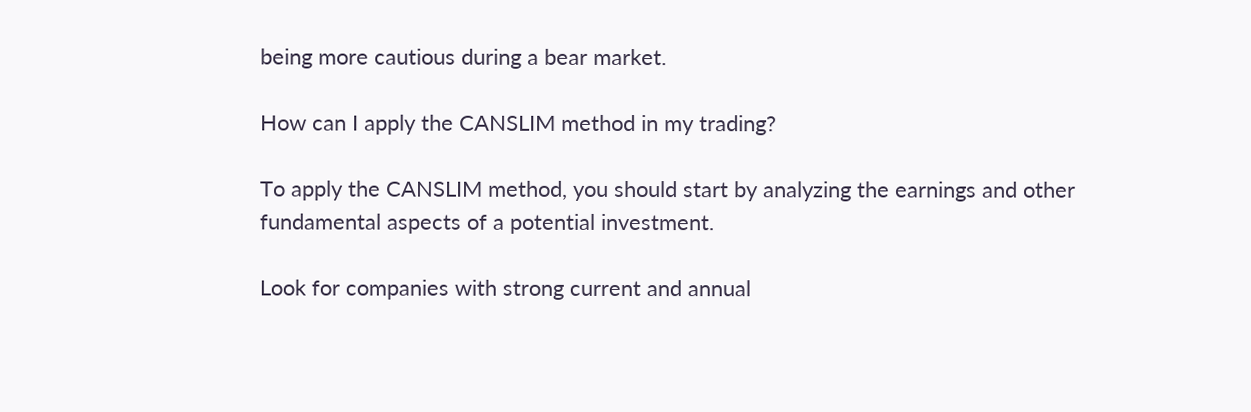being more cautious during a bear market.

How can I apply the CANSLIM method in my trading?

To apply the CANSLIM method, you should start by analyzing the earnings and other fundamental aspects of a potential investment.

Look for companies with strong current and annual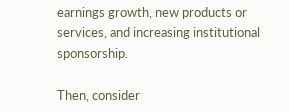earnings growth, new products or services, and increasing institutional sponsorship.

Then, consider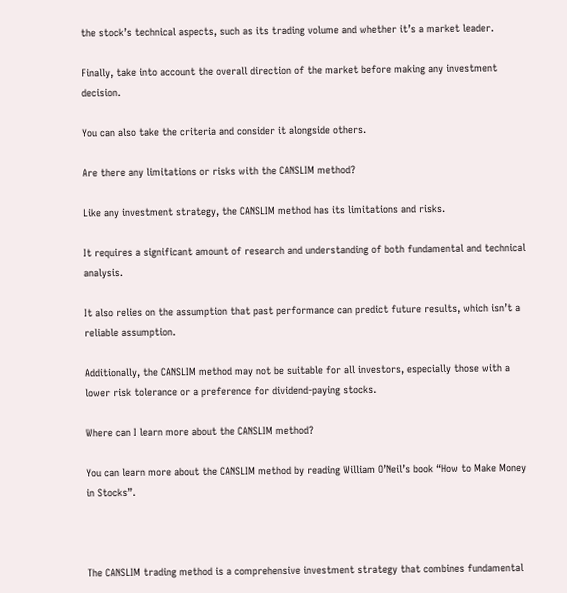the stock’s technical aspects, such as its trading volume and whether it’s a market leader.

Finally, take into account the overall direction of the market before making any investment decision.

You can also take the criteria and consider it alongside others.

Are there any limitations or risks with the CANSLIM method?

Like any investment strategy, the CANSLIM method has its limitations and risks.

It requires a significant amount of research and understanding of both fundamental and technical analysis.

It also relies on the assumption that past performance can predict future results, which isn’t a reliable assumption.

Additionally, the CANSLIM method may not be suitable for all investors, especially those with a lower risk tolerance or a preference for dividend-paying stocks.

Where can I learn more about the CANSLIM method?

You can learn more about the CANSLIM method by reading William O’Neil’s book “How to Make Money in Stocks”.



The CANSLIM trading method is a comprehensive investment strategy that combines fundamental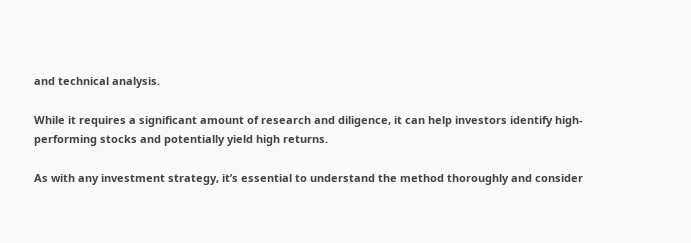and technical analysis.

While it requires a significant amount of research and diligence, it can help investors identify high-performing stocks and potentially yield high returns.

As with any investment strategy, it’s essential to understand the method thoroughly and consider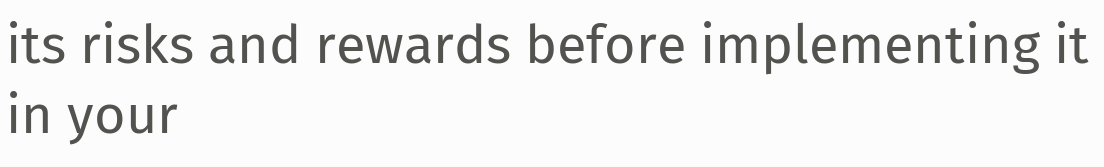its risks and rewards before implementing it in your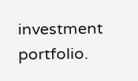investment portfolio.